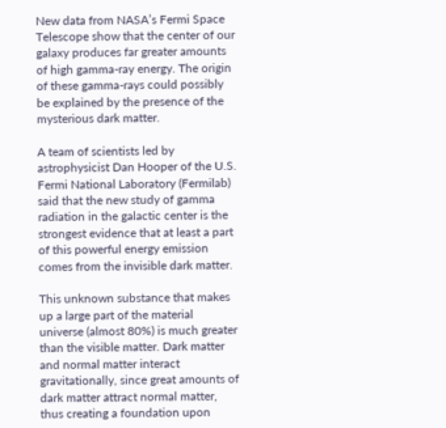New data from NASA’s Fermi Space Telescope show that the center of our galaxy produces far greater amounts of high gamma-ray energy. The origin of these gamma-rays could possibly be explained by the presence of the mysterious dark matter.

A team of scientists led by astrophysicist Dan Hooper of the U.S. Fermi National Laboratory (Fermilab) said that the new study of gamma radiation in the galactic center is the strongest evidence that at least a part of this powerful energy emission comes from the invisible dark matter.

This unknown substance that makes up a large part of the material universe (almost 80%) is much greater than the visible matter. Dark matter and normal matter interact gravitationally, since great amounts of dark matter attract normal matter, thus creating a foundation upon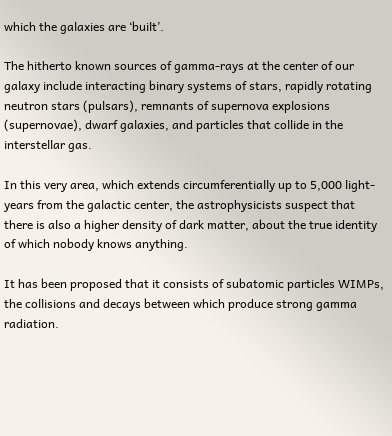which the galaxies are ‘built’.

The hitherto known sources of gamma-rays at the center of our galaxy include interacting binary systems of stars, rapidly rotating neutron stars (pulsars), remnants of supernova explosions (supernovae), dwarf galaxies, and particles that collide in the interstellar gas.

In this very area, which extends circumferentially up to 5,000 light-years from the galactic center, the astrophysicists suspect that there is also a higher density of dark matter, about the true identity of which nobody knows anything.

It has been proposed that it consists of subatomic particles WIMPs, the collisions and decays between which produce strong gamma radiation.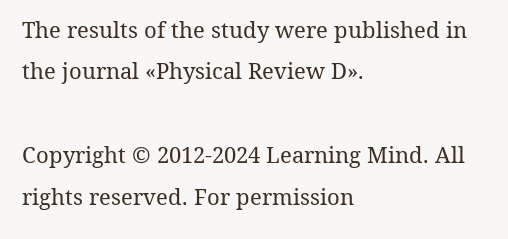The results of the study were published in the journal «Physical Review D».

Copyright © 2012-2024 Learning Mind. All rights reserved. For permission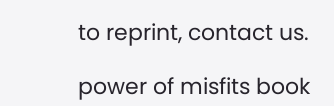to reprint, contact us.

power of misfits book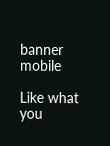banner mobile

Like what you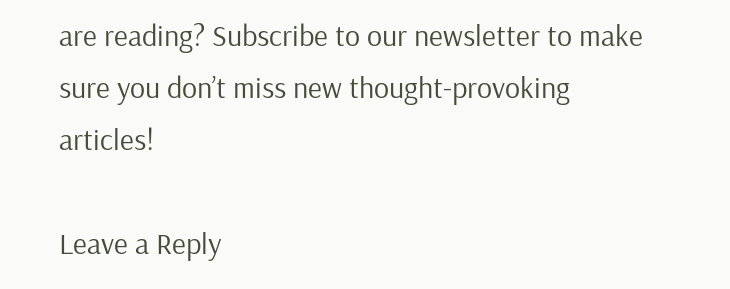are reading? Subscribe to our newsletter to make sure you don’t miss new thought-provoking articles!

Leave a Reply